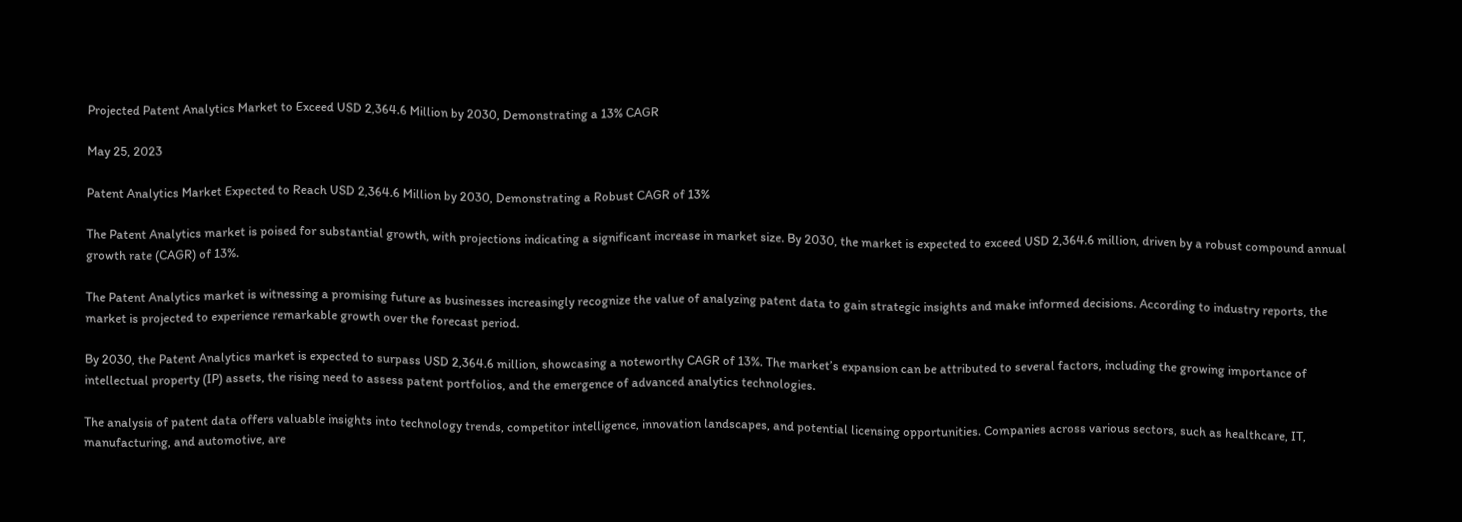Projected Patent Analytics Market to Exceed USD 2,364.6 Million by 2030, Demonstrating a 13% CAGR

May 25, 2023

Patent Analytics Market Expected to Reach USD 2,364.6 Million by 2030, Demonstrating a Robust CAGR of 13%

The Patent Analytics market is poised for substantial growth, with projections indicating a significant increase in market size. By 2030, the market is expected to exceed USD 2,364.6 million, driven by a robust compound annual growth rate (CAGR) of 13%.

The Patent Analytics market is witnessing a promising future as businesses increasingly recognize the value of analyzing patent data to gain strategic insights and make informed decisions. According to industry reports, the market is projected to experience remarkable growth over the forecast period.

By 2030, the Patent Analytics market is expected to surpass USD 2,364.6 million, showcasing a noteworthy CAGR of 13%. The market’s expansion can be attributed to several factors, including the growing importance of intellectual property (IP) assets, the rising need to assess patent portfolios, and the emergence of advanced analytics technologies.

The analysis of patent data offers valuable insights into technology trends, competitor intelligence, innovation landscapes, and potential licensing opportunities. Companies across various sectors, such as healthcare, IT, manufacturing, and automotive, are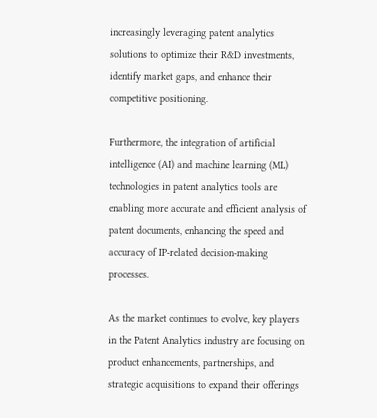increasingly leveraging patent analytics solutions to optimize their R&D investments, identify market gaps, and enhance their competitive positioning.

Furthermore, the integration of artificial intelligence (AI) and machine learning (ML) technologies in patent analytics tools are enabling more accurate and efficient analysis of patent documents, enhancing the speed and accuracy of IP-related decision-making processes.

As the market continues to evolve, key players in the Patent Analytics industry are focusing on product enhancements, partnerships, and strategic acquisitions to expand their offerings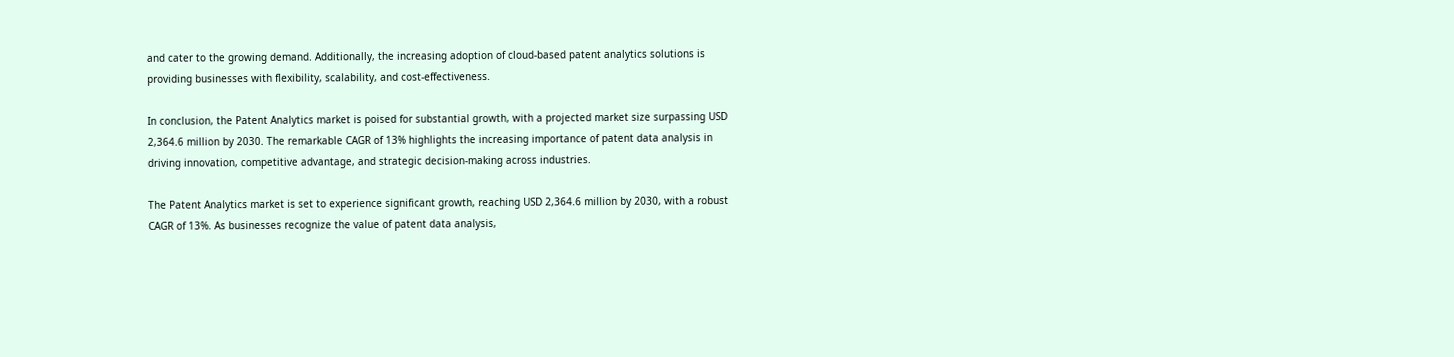and cater to the growing demand. Additionally, the increasing adoption of cloud-based patent analytics solutions is providing businesses with flexibility, scalability, and cost-effectiveness.

In conclusion, the Patent Analytics market is poised for substantial growth, with a projected market size surpassing USD 2,364.6 million by 2030. The remarkable CAGR of 13% highlights the increasing importance of patent data analysis in driving innovation, competitive advantage, and strategic decision-making across industries.

The Patent Analytics market is set to experience significant growth, reaching USD 2,364.6 million by 2030, with a robust CAGR of 13%. As businesses recognize the value of patent data analysis,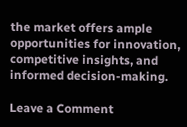the market offers ample opportunities for innovation, competitive insights, and informed decision-making.

Leave a Comment